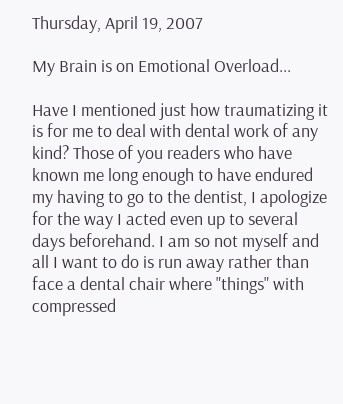Thursday, April 19, 2007

My Brain is on Emotional Overload...

Have I mentioned just how traumatizing it is for me to deal with dental work of any kind? Those of you readers who have known me long enough to have endured my having to go to the dentist, I apologize for the way I acted even up to several days beforehand. I am so not myself and all I want to do is run away rather than face a dental chair where "things" with compressed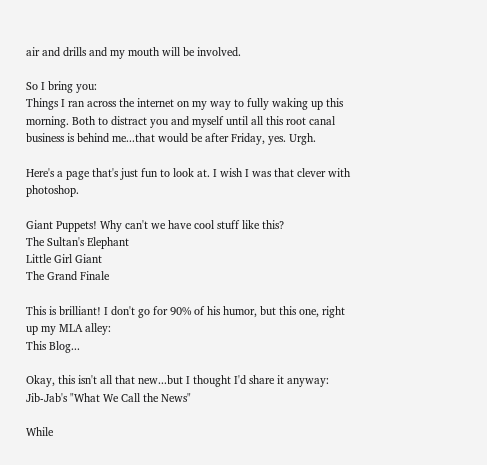air and drills and my mouth will be involved.

So I bring you:
Things I ran across the internet on my way to fully waking up this morning. Both to distract you and myself until all this root canal business is behind me...that would be after Friday, yes. Urgh.

Here's a page that's just fun to look at. I wish I was that clever with photoshop.

Giant Puppets! Why can't we have cool stuff like this?
The Sultan's Elephant
Little Girl Giant
The Grand Finale

This is brilliant! I don't go for 90% of his humor, but this one, right up my MLA alley:
This Blog...

Okay, this isn't all that new...but I thought I'd share it anyway:
Jib-Jab's "What We Call the News"

While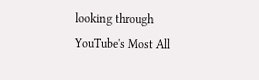looking through YouTube's Most All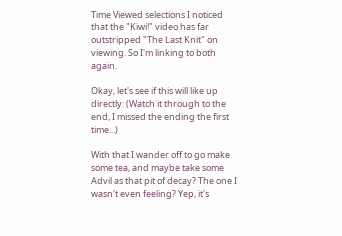Time Viewed selections I noticed that the "Kiwi!" video has far outstripped "The Last Knit" on viewing. So I'm linking to both again.

Okay, let's see if this will like up directly: (Watch it through to the end, I missed the ending the first time...)

With that I wander off to go make some tea, and maybe take some Advil as that pit of decay? The one I wasn't even feeling? Yep, it's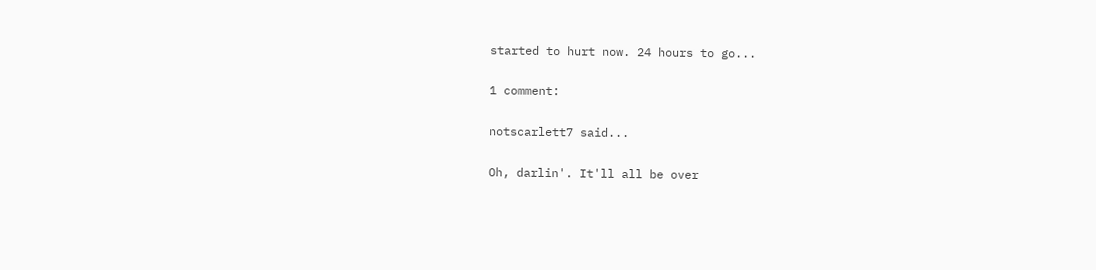started to hurt now. 24 hours to go...

1 comment:

notscarlett7 said...

Oh, darlin'. It'll all be over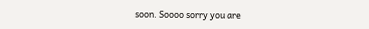soon. Soooo sorry you are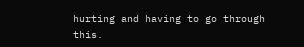hurting and having to go through this.